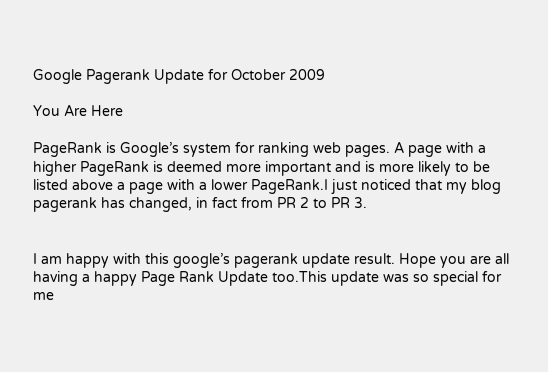Google Pagerank Update for October 2009

You Are Here

PageRank is Google’s system for ranking web pages. A page with a higher PageRank is deemed more important and is more likely to be listed above a page with a lower PageRank.I just noticed that my blog pagerank has changed, in fact from PR 2 to PR 3.


I am happy with this google’s pagerank update result. Hope you are all having a happy Page Rank Update too.This update was so special for me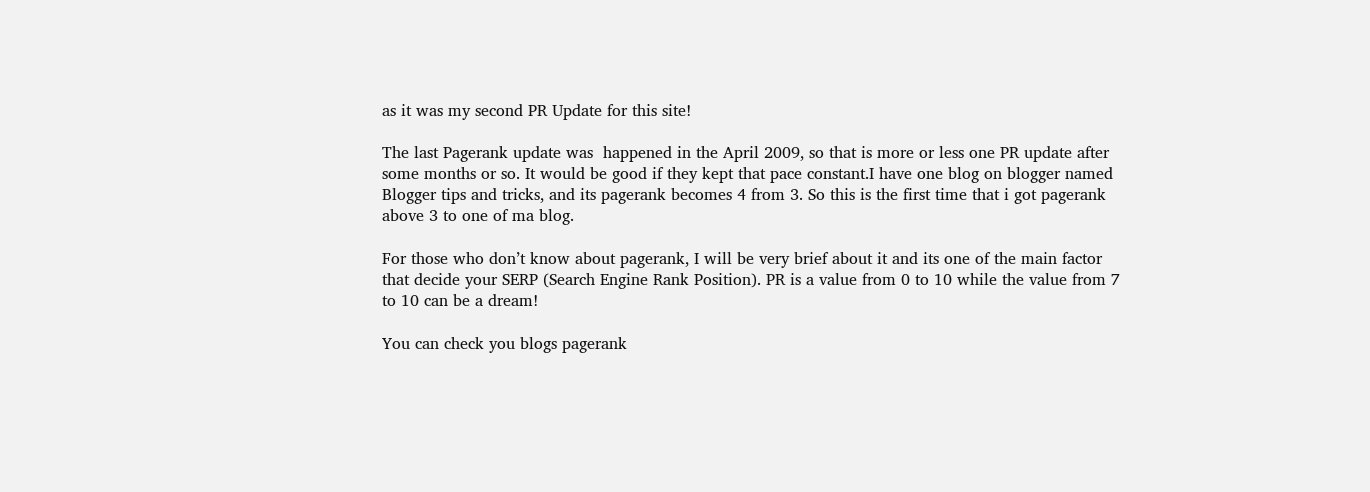as it was my second PR Update for this site!

The last Pagerank update was  happened in the April 2009, so that is more or less one PR update after some months or so. It would be good if they kept that pace constant.I have one blog on blogger named Blogger tips and tricks, and its pagerank becomes 4 from 3. So this is the first time that i got pagerank above 3 to one of ma blog.

For those who don’t know about pagerank, I will be very brief about it and its one of the main factor that decide your SERP (Search Engine Rank Position). PR is a value from 0 to 10 while the value from 7 to 10 can be a dream!

You can check you blogs pagerank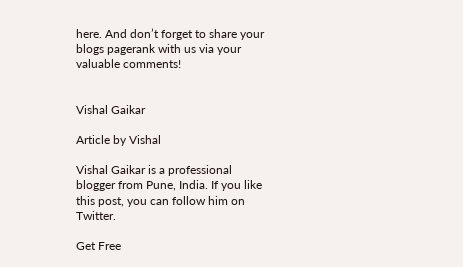here. And don’t forget to share your blogs pagerank with us via your valuable comments!


Vishal Gaikar

Article by Vishal

Vishal Gaikar is a professional blogger from Pune, India. If you like this post, you can follow him on Twitter.

Get Free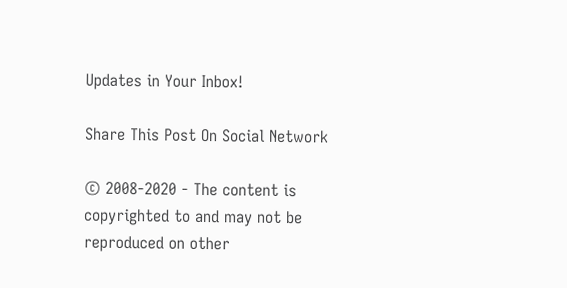Updates in Your Inbox!

Share This Post On Social Network

© 2008-2020 - The content is copyrighted to and may not be reproduced on other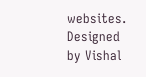websites. Designed by Vishal